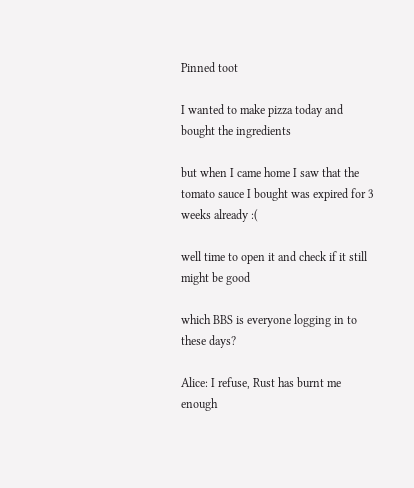Pinned toot

I wanted to make pizza today and bought the ingredients

but when I came home I saw that the tomato sauce I bought was expired for 3 weeks already :(

well time to open it and check if it still might be good

which BBS is everyone logging in to these days?

Alice: I refuse, Rust has burnt me enough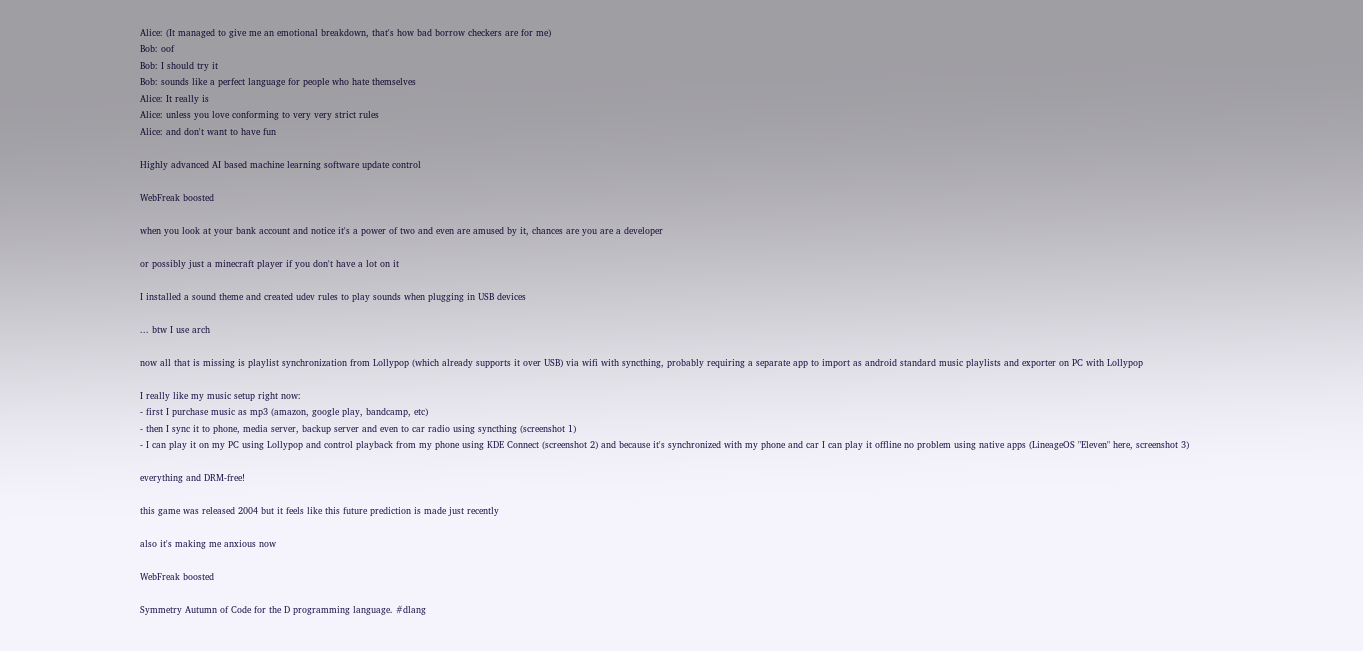Alice: (It managed to give me an emotional breakdown, that's how bad borrow checkers are for me)
Bob: oof
Bob: I should try it
Bob: sounds like a perfect language for people who hate themselves
Alice: It really is
Alice: unless you love conforming to very very strict rules
Alice: and don't want to have fun

Highly advanced AI based machine learning software update control

WebFreak boosted

when you look at your bank account and notice it's a power of two and even are amused by it, chances are you are a developer

or possibly just a minecraft player if you don't have a lot on it

I installed a sound theme and created udev rules to play sounds when plugging in USB devices

... btw I use arch

now all that is missing is playlist synchronization from Lollypop (which already supports it over USB) via wifi with syncthing, probably requiring a separate app to import as android standard music playlists and exporter on PC with Lollypop

I really like my music setup right now:
- first I purchase music as mp3 (amazon, google play, bandcamp, etc)
- then I sync it to phone, media server, backup server and even to car radio using syncthing (screenshot 1)
- I can play it on my PC using Lollypop and control playback from my phone using KDE Connect (screenshot 2) and because it's synchronized with my phone and car I can play it offline no problem using native apps (LineageOS "Eleven" here, screenshot 3)

everything and DRM-free!

this game was released 2004 but it feels like this future prediction is made just recently

also it's making me anxious now

WebFreak boosted

Symmetry Autumn of Code for the D programming language. #dlang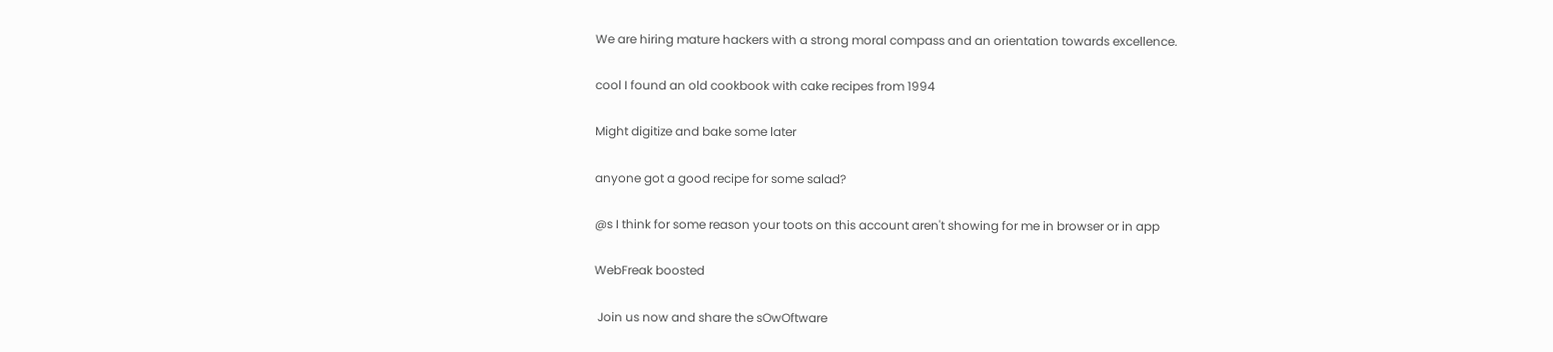We are hiring mature hackers with a strong moral compass and an orientation towards excellence.

cool I found an old cookbook with cake recipes from 1994

Might digitize and bake some later

anyone got a good recipe for some salad?

@s I think for some reason your toots on this account aren't showing for me in browser or in app

WebFreak boosted

 Join us now and share the sOwOftware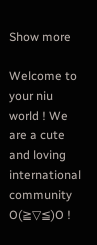Show more

Welcome to your niu world ! We are a cute and loving international community O(≧▽≦)O !